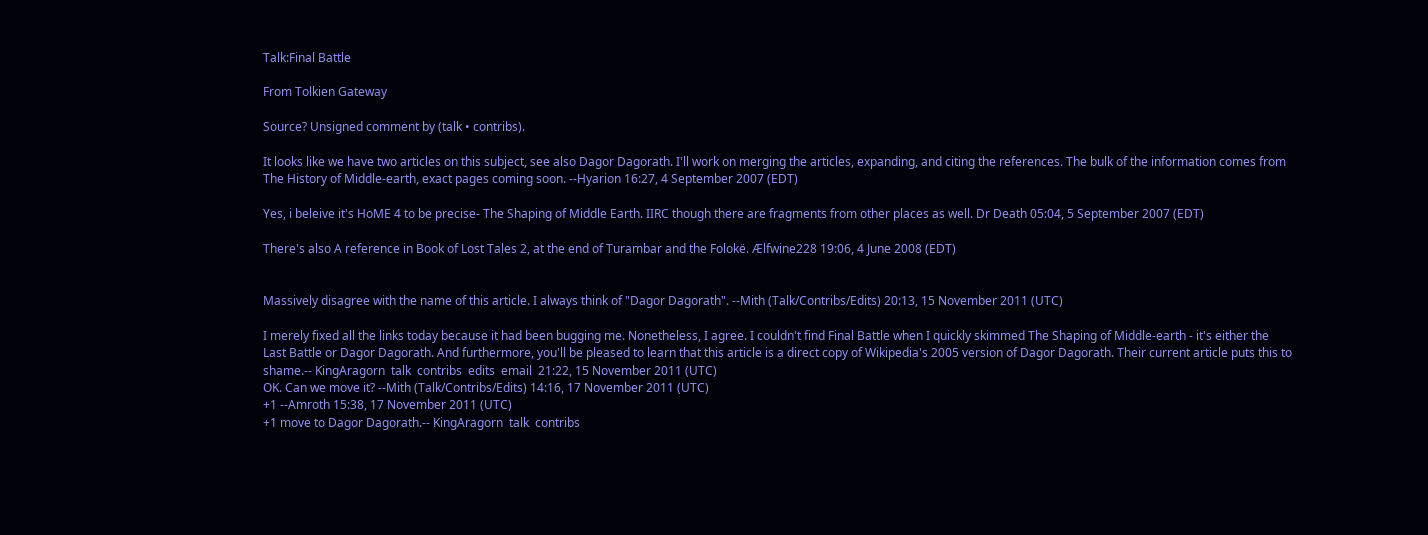Talk:Final Battle

From Tolkien Gateway

Source? Unsigned comment by (talk • contribs).

It looks like we have two articles on this subject, see also Dagor Dagorath. I'll work on merging the articles, expanding, and citing the references. The bulk of the information comes from The History of Middle-earth, exact pages coming soon. --Hyarion 16:27, 4 September 2007 (EDT)

Yes, i beleive it's HoME 4 to be precise- The Shaping of Middle Earth. IIRC though there are fragments from other places as well. Dr Death 05:04, 5 September 2007 (EDT)

There's also A reference in Book of Lost Tales 2, at the end of Turambar and the Folokë. Ælfwine228 19:06, 4 June 2008 (EDT)


Massively disagree with the name of this article. I always think of "Dagor Dagorath". --Mith (Talk/Contribs/Edits) 20:13, 15 November 2011 (UTC)

I merely fixed all the links today because it had been bugging me. Nonetheless, I agree. I couldn't find Final Battle when I quickly skimmed The Shaping of Middle-earth - it's either the Last Battle or Dagor Dagorath. And furthermore, you'll be pleased to learn that this article is a direct copy of Wikipedia's 2005 version of Dagor Dagorath. Their current article puts this to shame.-- KingAragorn  talk  contribs  edits  email  21:22, 15 November 2011 (UTC)
OK. Can we move it? --Mith (Talk/Contribs/Edits) 14:16, 17 November 2011 (UTC)
+1 --Amroth 15:38, 17 November 2011 (UTC)
+1 move to Dagor Dagorath.-- KingAragorn  talk  contribs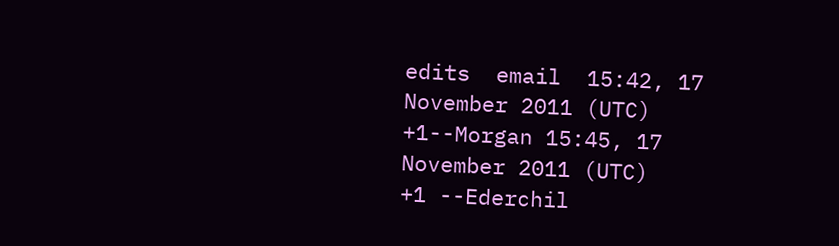edits  email  15:42, 17 November 2011 (UTC)
+1--Morgan 15:45, 17 November 2011 (UTC)
+1 --Ederchil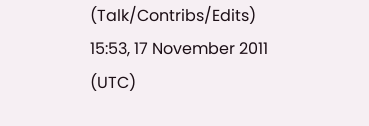(Talk/Contribs/Edits) 15:53, 17 November 2011 (UTC)